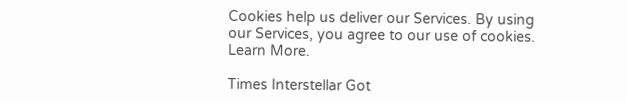Cookies help us deliver our Services. By using our Services, you agree to our use of cookies. Learn More.

Times Interstellar Got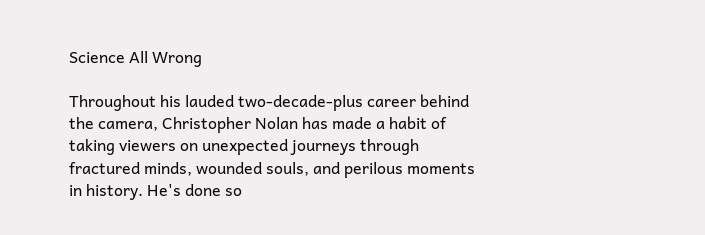Science All Wrong

Throughout his lauded two-decade-plus career behind the camera, Christopher Nolan has made a habit of taking viewers on unexpected journeys through fractured minds, wounded souls, and perilous moments in history. He's done so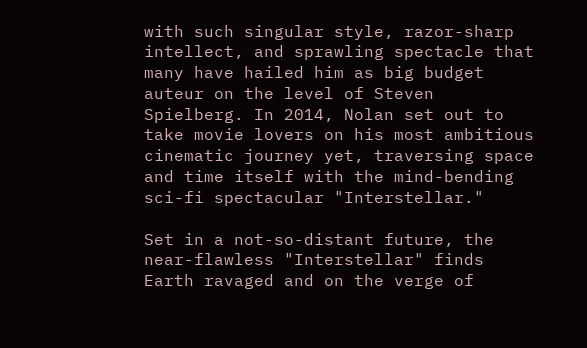with such singular style, razor-sharp intellect, and sprawling spectacle that many have hailed him as big budget auteur on the level of Steven Spielberg. In 2014, Nolan set out to take movie lovers on his most ambitious cinematic journey yet, traversing space and time itself with the mind-bending sci-fi spectacular "Interstellar."

Set in a not-so-distant future, the near-flawless "Interstellar" finds Earth ravaged and on the verge of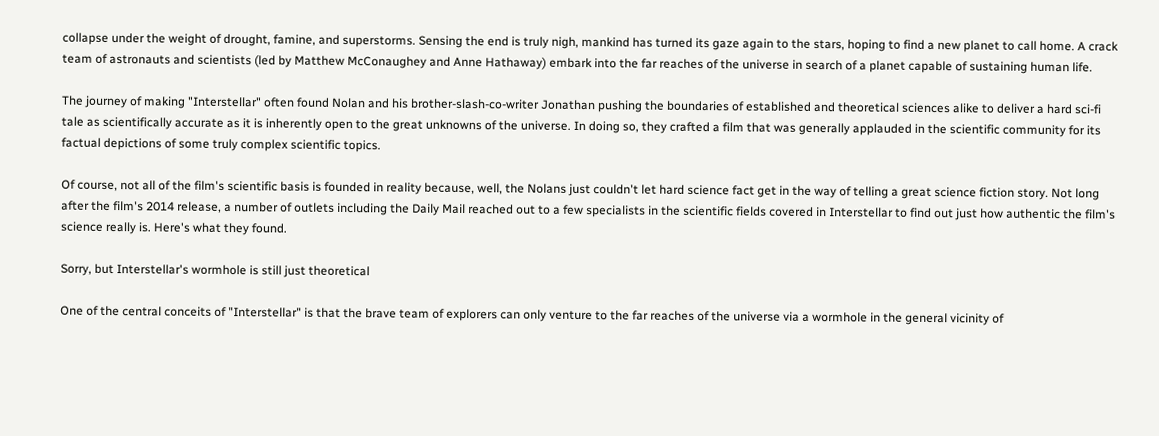collapse under the weight of drought, famine, and superstorms. Sensing the end is truly nigh, mankind has turned its gaze again to the stars, hoping to find a new planet to call home. A crack team of astronauts and scientists (led by Matthew McConaughey and Anne Hathaway) embark into the far reaches of the universe in search of a planet capable of sustaining human life.

The journey of making "Interstellar" often found Nolan and his brother-slash-co-writer Jonathan pushing the boundaries of established and theoretical sciences alike to deliver a hard sci-fi tale as scientifically accurate as it is inherently open to the great unknowns of the universe. In doing so, they crafted a film that was generally applauded in the scientific community for its factual depictions of some truly complex scientific topics.

Of course, not all of the film's scientific basis is founded in reality because, well, the Nolans just couldn't let hard science fact get in the way of telling a great science fiction story. Not long after the film's 2014 release, a number of outlets including the Daily Mail reached out to a few specialists in the scientific fields covered in Interstellar to find out just how authentic the film's science really is. Here's what they found.

Sorry, but Interstellar's wormhole is still just theoretical

One of the central conceits of "Interstellar" is that the brave team of explorers can only venture to the far reaches of the universe via a wormhole in the general vicinity of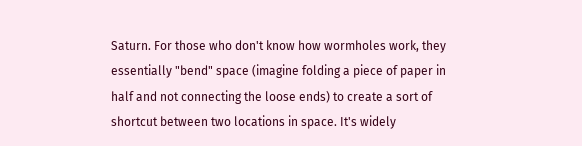Saturn. For those who don't know how wormholes work, they essentially "bend" space (imagine folding a piece of paper in half and not connecting the loose ends) to create a sort of shortcut between two locations in space. It's widely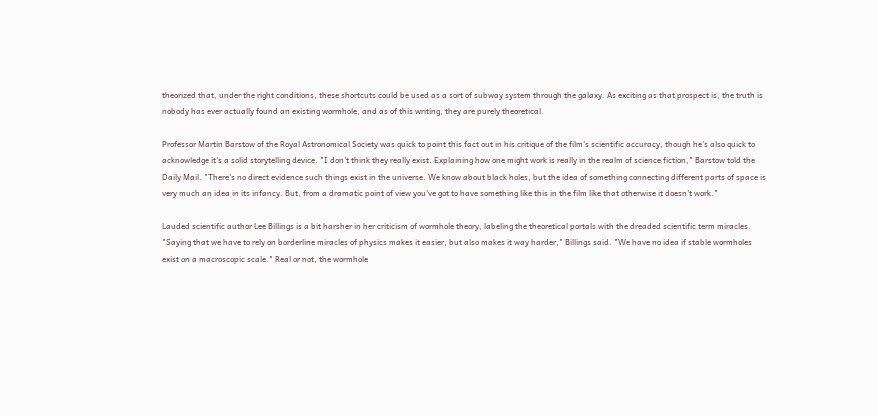theorized that, under the right conditions, these shortcuts could be used as a sort of subway system through the galaxy. As exciting as that prospect is, the truth is nobody has ever actually found an existing wormhole, and as of this writing, they are purely theoretical.

Professor Martin Barstow of the Royal Astronomical Society was quick to point this fact out in his critique of the film's scientific accuracy, though he's also quick to acknowledge it's a solid storytelling device. "I don't think they really exist. Explaining how one might work is really in the realm of science fiction," Barstow told the Daily Mail. "There's no direct evidence such things exist in the universe. We know about black holes, but the idea of something connecting different parts of space is very much an idea in its infancy. But, from a dramatic point of view you've got to have something like this in the film like that otherwise it doesn't work."

Lauded scientific author Lee Billings is a bit harsher in her criticism of wormhole theory, labeling the theoretical portals with the dreaded scientific term miracles. "Saying that we have to rely on borderline miracles of physics makes it easier, but also makes it way harder," Billings said. "We have no idea if stable wormholes exist on a macroscopic scale." Real or not, the wormhole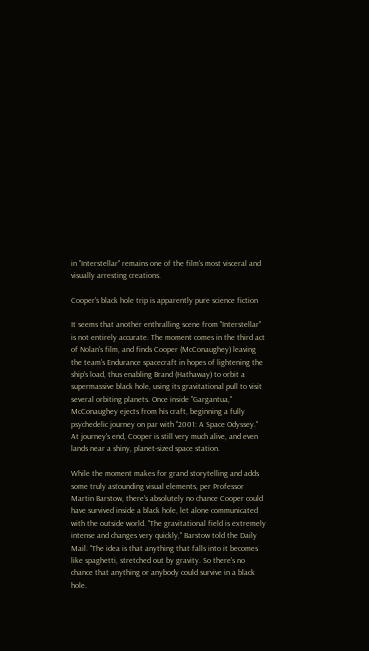in "Interstellar" remains one of the film's most visceral and visually arresting creations.

Cooper's black hole trip is apparently pure science fiction

It seems that another enthralling scene from "Interstellar" is not entirely accurate. The moment comes in the third act of Nolan's film, and finds Cooper (McConaughey) leaving the team's Endurance spacecraft in hopes of lightening the ship's load, thus enabling Brand (Hathaway) to orbit a supermassive black hole, using its gravitational pull to visit several orbiting planets. Once inside "Gargantua," McConaughey ejects from his craft, beginning a fully psychedelic journey on par with "2001: A Space Odyssey." At journey's end, Cooper is still very much alive, and even lands near a shiny, planet-sized space station.

While the moment makes for grand storytelling and adds some truly astounding visual elements, per Professor Martin Barstow, there's absolutely no chance Cooper could have survived inside a black hole, let alone communicated with the outside world. "The gravitational field is extremely intense and changes very quickly," Barstow told the Daily Mail. "The idea is that anything that falls into it becomes like spaghetti, stretched out by gravity. So there's no chance that anything or anybody could survive in a black hole.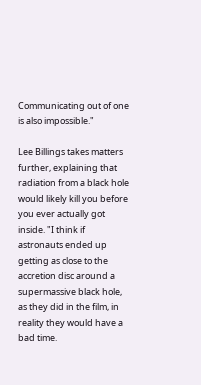Communicating out of one is also impossible."

Lee Billings takes matters further, explaining that radiation from a black hole would likely kill you before you ever actually got inside. "I think if astronauts ended up getting as close to the accretion disc around a supermassive black hole, as they did in the film, in reality they would have a bad time.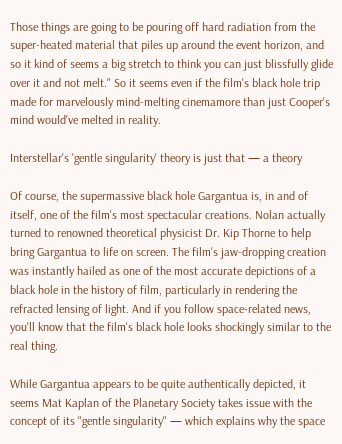Those things are going to be pouring off hard radiation from the super-heated material that piles up around the event horizon, and so it kind of seems a big stretch to think you can just blissfully glide over it and not melt." So it seems even if the film's black hole trip made for marvelously mind-melting cinemamore than just Cooper's mind would've melted in reality.

Interstellar's 'gentle singularity' theory is just that — a theory

Of course, the supermassive black hole Gargantua is, in and of itself, one of the film's most spectacular creations. Nolan actually turned to renowned theoretical physicist Dr. Kip Thorne to help bring Gargantua to life on screen. The film's jaw-dropping creation was instantly hailed as one of the most accurate depictions of a black hole in the history of film, particularly in rendering the refracted lensing of light. And if you follow space-related news, you'll know that the film's black hole looks shockingly similar to the real thing.

While Gargantua appears to be quite authentically depicted, it seems Mat Kaplan of the Planetary Society takes issue with the concept of its "gentle singularity" — which explains why the space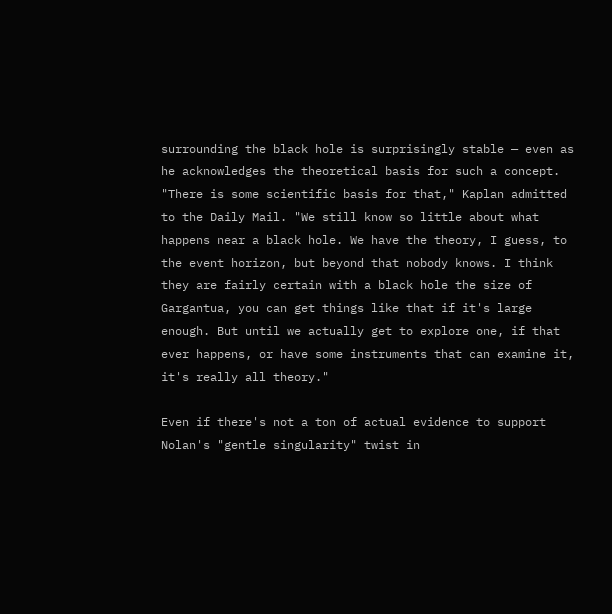surrounding the black hole is surprisingly stable — even as he acknowledges the theoretical basis for such a concept. "There is some scientific basis for that," Kaplan admitted to the Daily Mail. "We still know so little about what happens near a black hole. We have the theory, I guess, to the event horizon, but beyond that nobody knows. I think they are fairly certain with a black hole the size of Gargantua, you can get things like that if it's large enough. But until we actually get to explore one, if that ever happens, or have some instruments that can examine it, it's really all theory."

Even if there's not a ton of actual evidence to support Nolan's "gentle singularity" twist in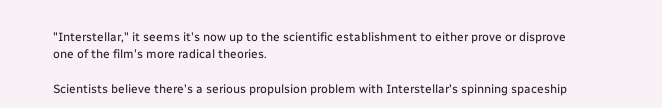"Interstellar," it seems it's now up to the scientific establishment to either prove or disprove one of the film's more radical theories.

Scientists believe there's a serious propulsion problem with Interstellar's spinning spaceship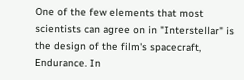One of the few elements that most scientists can agree on in "Interstellar" is the design of the film's spacecraft, Endurance. In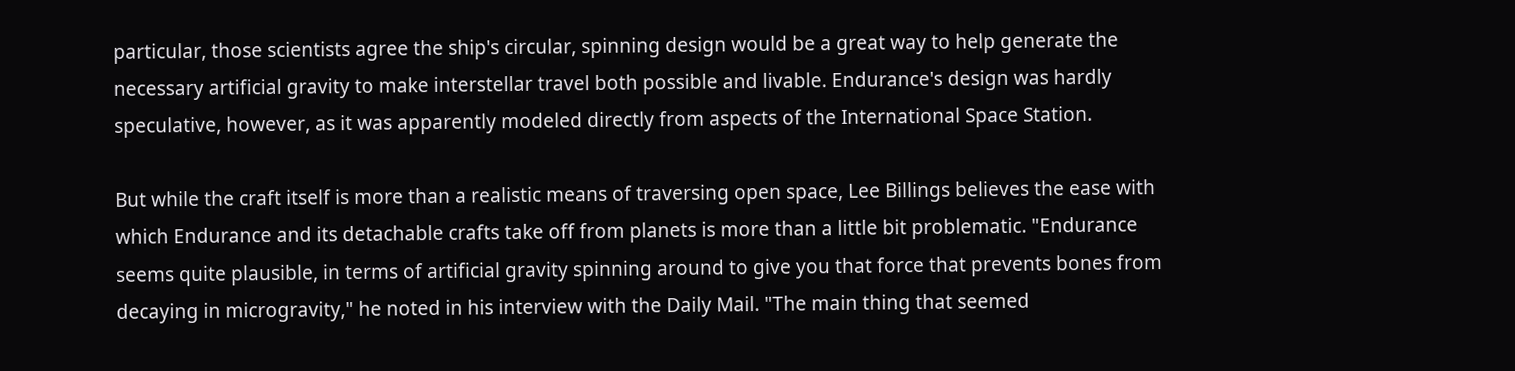particular, those scientists agree the ship's circular, spinning design would be a great way to help generate the necessary artificial gravity to make interstellar travel both possible and livable. Endurance's design was hardly speculative, however, as it was apparently modeled directly from aspects of the International Space Station.

But while the craft itself is more than a realistic means of traversing open space, Lee Billings believes the ease with which Endurance and its detachable crafts take off from planets is more than a little bit problematic. "Endurance seems quite plausible, in terms of artificial gravity spinning around to give you that force that prevents bones from decaying in microgravity," he noted in his interview with the Daily Mail. "The main thing that seemed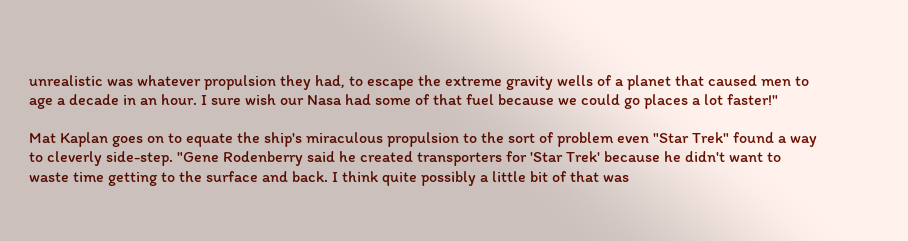unrealistic was whatever propulsion they had, to escape the extreme gravity wells of a planet that caused men to age a decade in an hour. I sure wish our Nasa had some of that fuel because we could go places a lot faster!"

Mat Kaplan goes on to equate the ship's miraculous propulsion to the sort of problem even "Star Trek" found a way to cleverly side-step. "Gene Rodenberry said he created transporters for 'Star Trek' because he didn't want to waste time getting to the surface and back. I think quite possibly a little bit of that was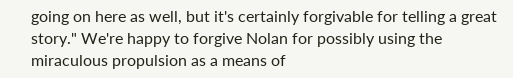going on here as well, but it's certainly forgivable for telling a great story." We're happy to forgive Nolan for possibly using the miraculous propulsion as a means of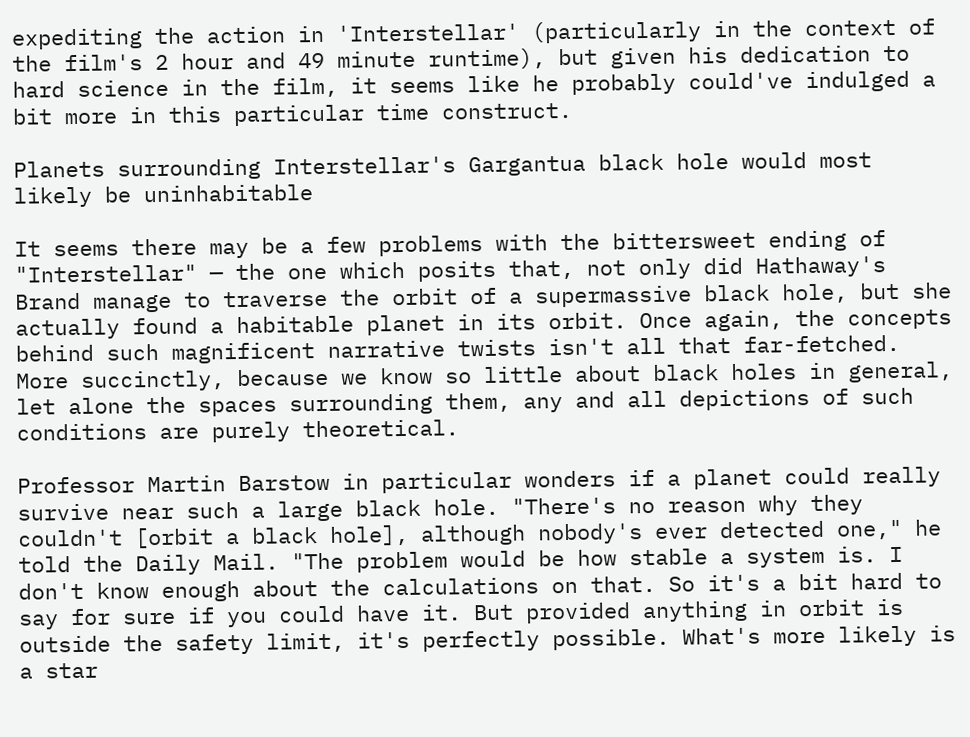expediting the action in 'Interstellar' (particularly in the context of the film's 2 hour and 49 minute runtime), but given his dedication to hard science in the film, it seems like he probably could've indulged a bit more in this particular time construct.

Planets surrounding Interstellar's Gargantua black hole would most likely be uninhabitable

It seems there may be a few problems with the bittersweet ending of "Interstellar" — the one which posits that, not only did Hathaway's Brand manage to traverse the orbit of a supermassive black hole, but she actually found a habitable planet in its orbit. Once again, the concepts behind such magnificent narrative twists isn't all that far-fetched. More succinctly, because we know so little about black holes in general, let alone the spaces surrounding them, any and all depictions of such conditions are purely theoretical.

Professor Martin Barstow in particular wonders if a planet could really survive near such a large black hole. "There's no reason why they couldn't [orbit a black hole], although nobody's ever detected one," he told the Daily Mail. "The problem would be how stable a system is. I don't know enough about the calculations on that. So it's a bit hard to say for sure if you could have it. But provided anything in orbit is outside the safety limit, it's perfectly possible. What's more likely is a star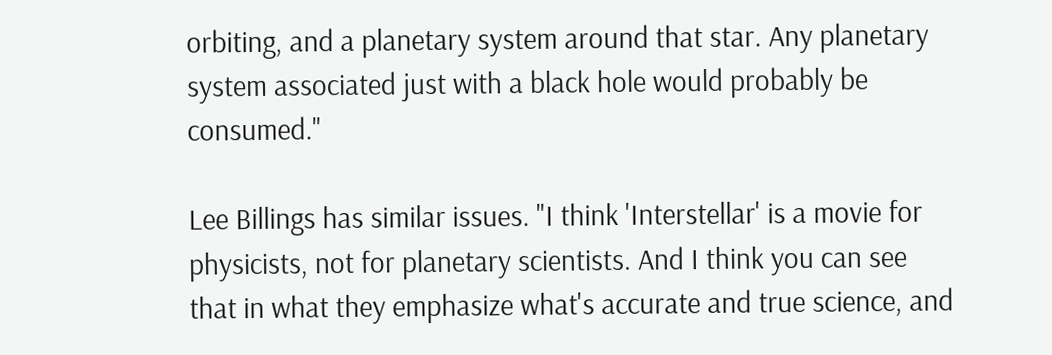orbiting, and a planetary system around that star. Any planetary system associated just with a black hole would probably be consumed."

Lee Billings has similar issues. "I think 'Interstellar' is a movie for physicists, not for planetary scientists. And I think you can see that in what they emphasize what's accurate and true science, and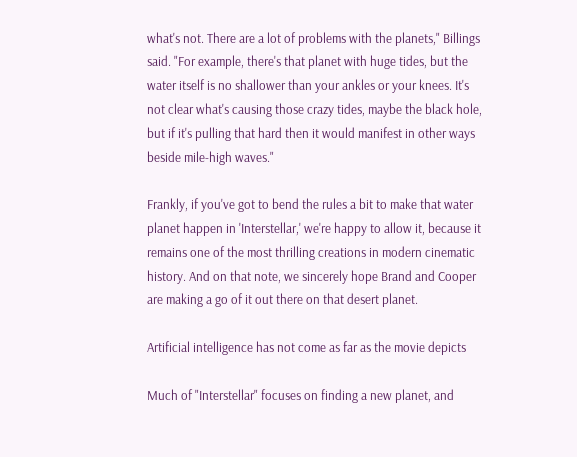what's not. There are a lot of problems with the planets," Billings said. "For example, there's that planet with huge tides, but the water itself is no shallower than your ankles or your knees. It's not clear what's causing those crazy tides, maybe the black hole, but if it's pulling that hard then it would manifest in other ways beside mile-high waves."

Frankly, if you've got to bend the rules a bit to make that water planet happen in 'Interstellar,' we're happy to allow it, because it remains one of the most thrilling creations in modern cinematic history. And on that note, we sincerely hope Brand and Cooper are making a go of it out there on that desert planet.

Artificial intelligence has not come as far as the movie depicts

Much of "Interstellar" focuses on finding a new planet, and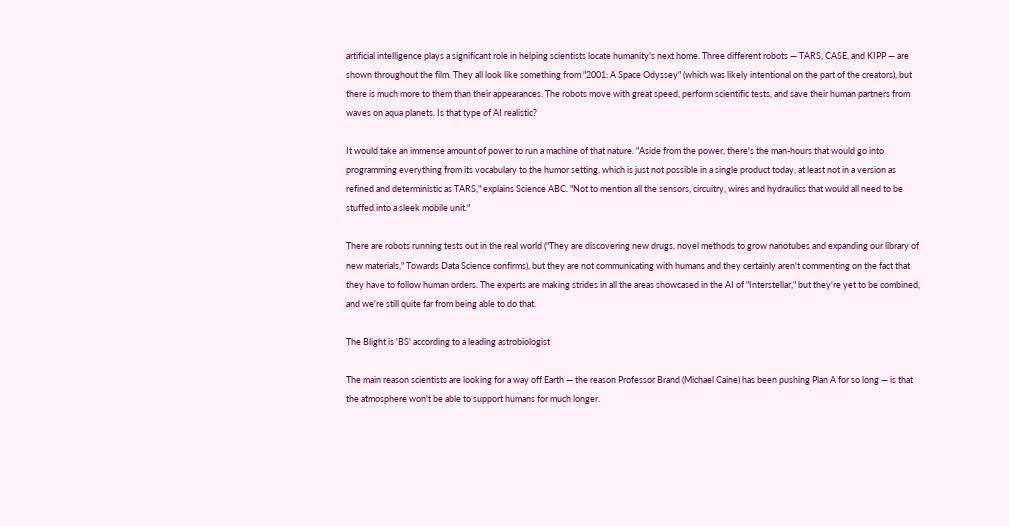artificial intelligence plays a significant role in helping scientists locate humanity's next home. Three different robots — TARS, CASE, and KIPP — are shown throughout the film. They all look like something from "2001: A Space Odyssey" (which was likely intentional on the part of the creators), but there is much more to them than their appearances. The robots move with great speed, perform scientific tests, and save their human partners from waves on aqua planets. Is that type of AI realistic?

It would take an immense amount of power to run a machine of that nature. "Aside from the power, there's the man-hours that would go into programming everything from its vocabulary to the humor setting, which is just not possible in a single product today, at least not in a version as refined and deterministic as TARS," explains Science ABC. "Not to mention all the sensors, circuitry, wires and hydraulics that would all need to be stuffed into a sleek mobile unit."

There are robots running tests out in the real world ("They are discovering new drugs, novel methods to grow nanotubes and expanding our library of new materials," Towards Data Science confirms), but they are not communicating with humans and they certainly aren't commenting on the fact that they have to follow human orders. The experts are making strides in all the areas showcased in the AI of "Interstellar," but they're yet to be combined, and we're still quite far from being able to do that.

The Blight is 'BS' according to a leading astrobiologist

The main reason scientists are looking for a way off Earth — the reason Professor Brand (Michael Caine) has been pushing Plan A for so long — is that the atmosphere won't be able to support humans for much longer.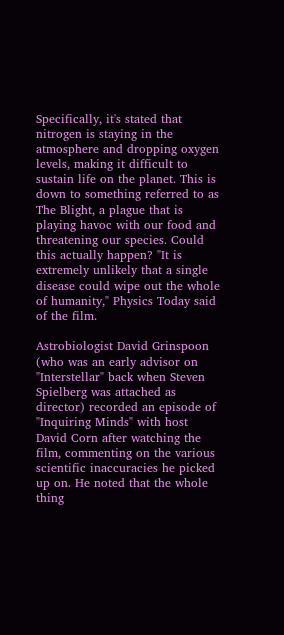Specifically, it's stated that nitrogen is staying in the atmosphere and dropping oxygen levels, making it difficult to sustain life on the planet. This is down to something referred to as The Blight, a plague that is playing havoc with our food and threatening our species. Could this actually happen? "It is extremely unlikely that a single disease could wipe out the whole of humanity," Physics Today said of the film.

Astrobiologist David Grinspoon (who was an early advisor on "Interstellar" back when Steven Spielberg was attached as director) recorded an episode of "Inquiring Minds" with host David Corn after watching the film, commenting on the various scientific inaccuracies he picked up on. He noted that the whole thing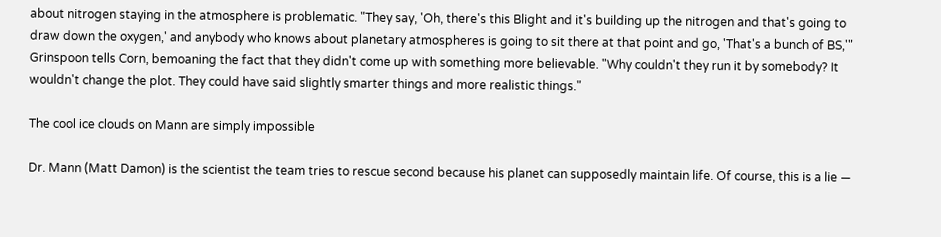about nitrogen staying in the atmosphere is problematic. "They say, 'Oh, there's this Blight and it's building up the nitrogen and that's going to draw down the oxygen,' and anybody who knows about planetary atmospheres is going to sit there at that point and go, 'That's a bunch of BS,'" Grinspoon tells Corn, bemoaning the fact that they didn't come up with something more believable. "Why couldn't they run it by somebody? It wouldn't change the plot. They could have said slightly smarter things and more realistic things."

The cool ice clouds on Mann are simply impossible

Dr. Mann (Matt Damon) is the scientist the team tries to rescue second because his planet can supposedly maintain life. Of course, this is a lie —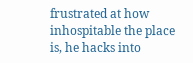frustrated at how inhospitable the place is, he hacks into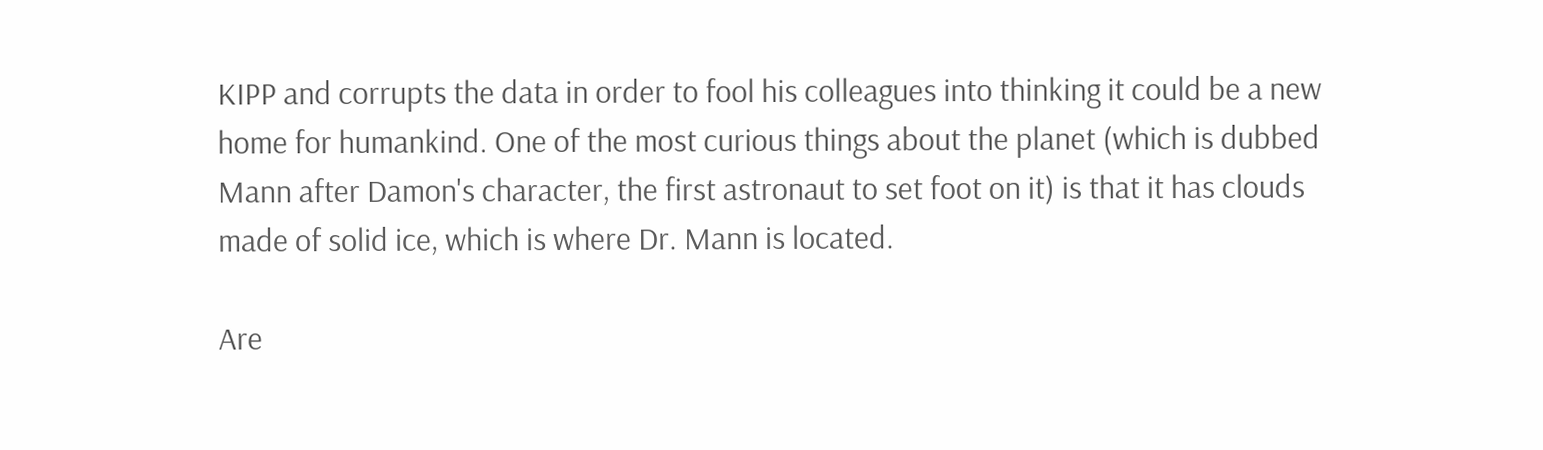KIPP and corrupts the data in order to fool his colleagues into thinking it could be a new home for humankind. One of the most curious things about the planet (which is dubbed Mann after Damon's character, the first astronaut to set foot on it) is that it has clouds made of solid ice, which is where Dr. Mann is located.

Are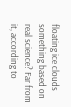floating ice clouds something based on real science? Far from it, according to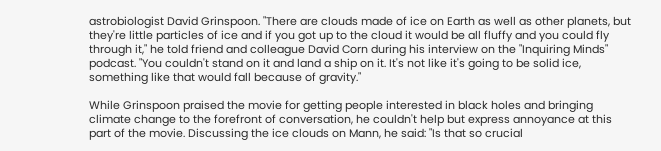astrobiologist David Grinspoon. "There are clouds made of ice on Earth as well as other planets, but they're little particles of ice and if you got up to the cloud it would be all fluffy and you could fly through it," he told friend and colleague David Corn during his interview on the "Inquiring Minds" podcast. "You couldn't stand on it and land a ship on it. It's not like it's going to be solid ice, something like that would fall because of gravity."

While Grinspoon praised the movie for getting people interested in black holes and bringing climate change to the forefront of conversation, he couldn't help but express annoyance at this part of the movie. Discussing the ice clouds on Mann, he said: "Is that so crucial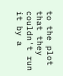to the plot that they couldn't run it by a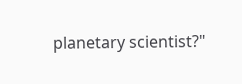planetary scientist?"